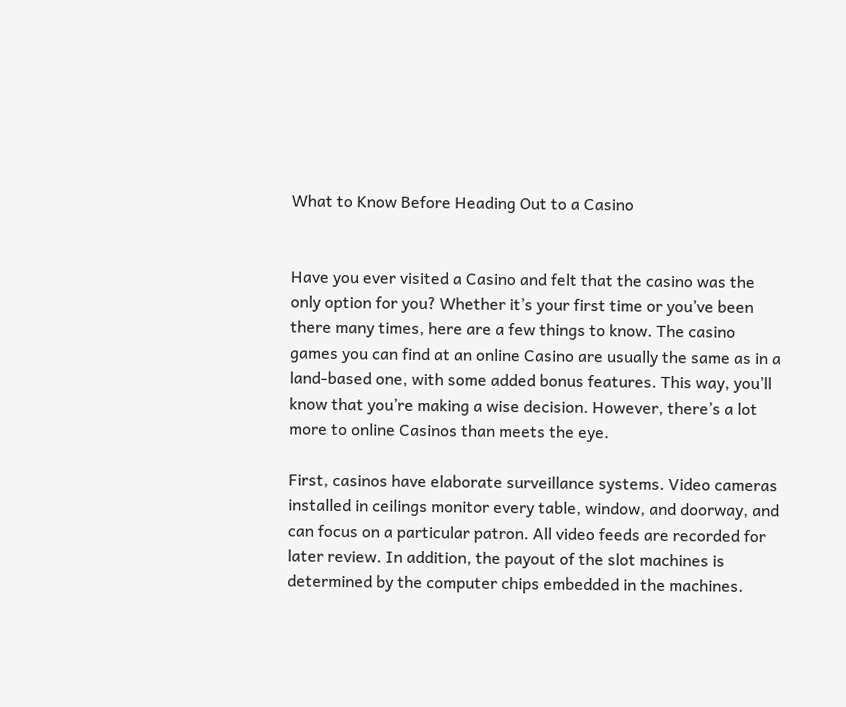What to Know Before Heading Out to a Casino


Have you ever visited a Casino and felt that the casino was the only option for you? Whether it’s your first time or you’ve been there many times, here are a few things to know. The casino games you can find at an online Casino are usually the same as in a land-based one, with some added bonus features. This way, you’ll know that you’re making a wise decision. However, there’s a lot more to online Casinos than meets the eye.

First, casinos have elaborate surveillance systems. Video cameras installed in ceilings monitor every table, window, and doorway, and can focus on a particular patron. All video feeds are recorded for later review. In addition, the payout of the slot machines is determined by the computer chips embedded in the machines.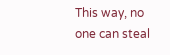This way, no one can steal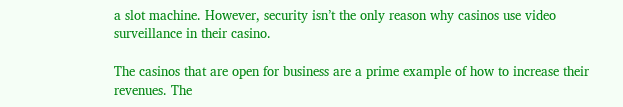a slot machine. However, security isn’t the only reason why casinos use video surveillance in their casino.

The casinos that are open for business are a prime example of how to increase their revenues. The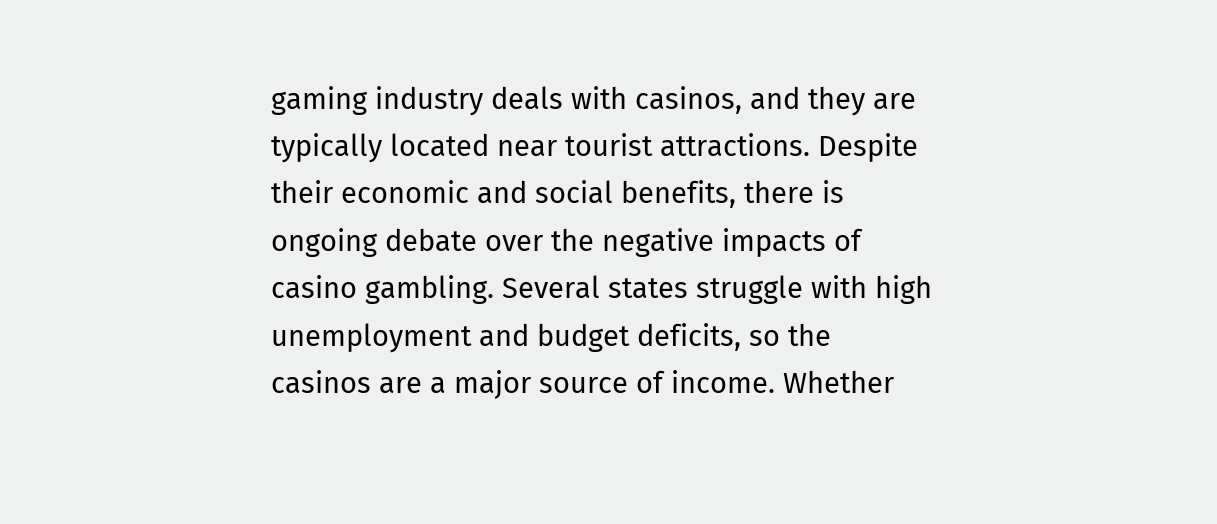gaming industry deals with casinos, and they are typically located near tourist attractions. Despite their economic and social benefits, there is ongoing debate over the negative impacts of casino gambling. Several states struggle with high unemployment and budget deficits, so the casinos are a major source of income. Whether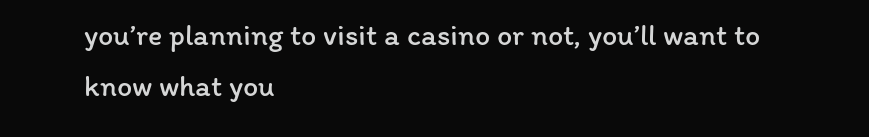you’re planning to visit a casino or not, you’ll want to know what you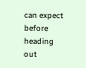can expect before heading out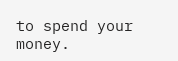to spend your money.